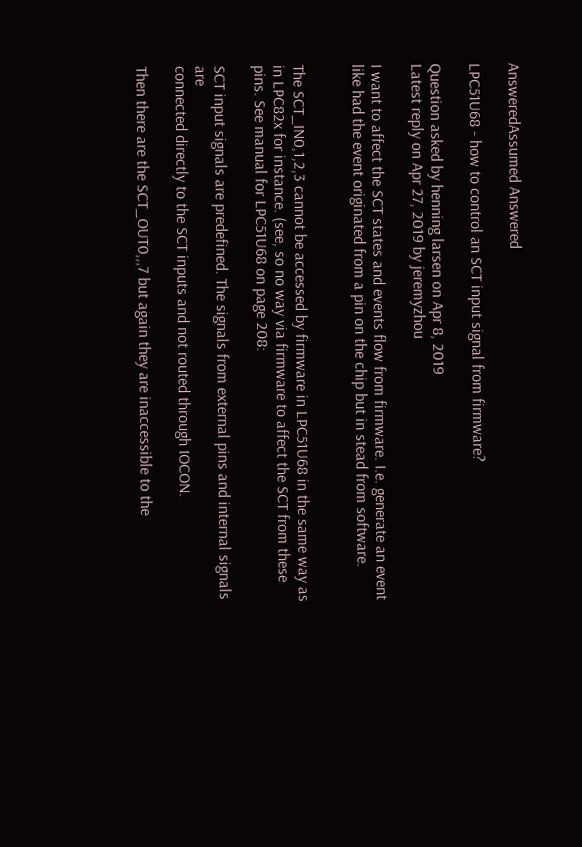AnsweredAssumed Answered

LPC51U68 - how to control an SCT input signal from firmware?

Question asked by henning larsen on Apr 8, 2019
Latest reply on Apr 27, 2019 by jeremyzhou

I want to affect the SCT states and events flow from firmware. I.e. generate an event like had the event originated from a pin on the chip but in stead from software.


The SCT_IN0,1,2,3 cannot be accessed by firmware in LPC51U68 in the same way as in LPC82x for instance. (see, so no way via firmware to affect the SCT from these pins. See manual for LPC51U68 on page 208:

SCT input signals are predefined. The signals from external pins and internal signals are
connected directly to the SCT inputs and not routed through IOCON.

Then there are the SCT_OUT0,,,7 but again they are inaccessible to the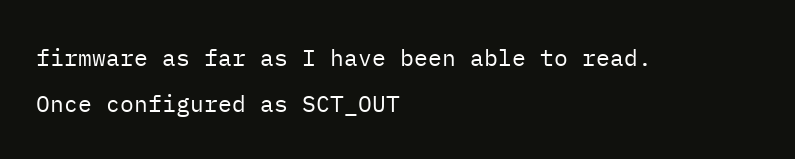firmware as far as I have been able to read. Once configured as SCT_OUT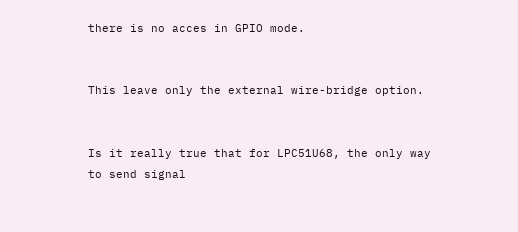there is no acces in GPIO mode.


This leave only the external wire-bridge option.


Is it really true that for LPC51U68, the only way to send signal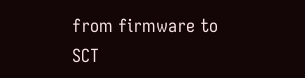from firmware to SCT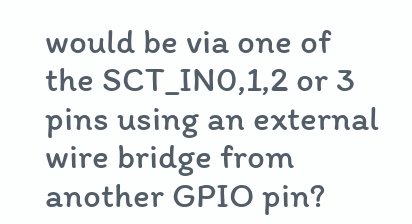would be via one of the SCT_IN0,1,2 or 3 pins using an external wire bridge from another GPIO pin?